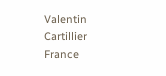Valentin Cartillier France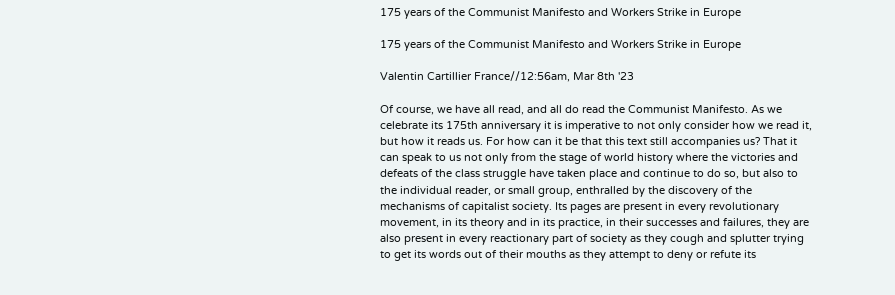175 years of the Communist Manifesto and Workers Strike in Europe

175 years of the Communist Manifesto and Workers Strike in Europe

Valentin Cartillier France//12:56am, Mar 8th '23

Of course, we have all read, and all do read the Communist Manifesto. As we celebrate its 175th anniversary it is imperative to not only consider how we read it, but how it reads us. For how can it be that this text still accompanies us? That it can speak to us not only from the stage of world history where the victories and defeats of the class struggle have taken place and continue to do so, but also to the individual reader, or small group, enthralled by the discovery of the mechanisms of capitalist society. Its pages are present in every revolutionary movement, in its theory and in its practice, in their successes and failures, they are also present in every reactionary part of society as they cough and splutter trying to get its words out of their mouths as they attempt to deny or refute its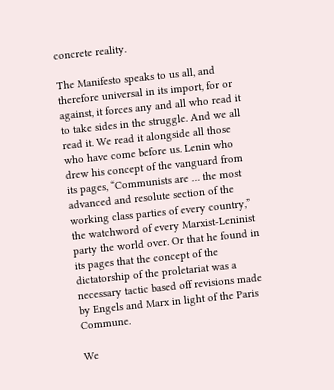concrete reality.

The Manifesto speaks to us all, and therefore universal in its import, for or against, it forces any and all who read it to take sides in the struggle. And we all read it. We read it alongside all those who have come before us. Lenin who drew his concept of the vanguard from its pages, “Communists are … the most advanced and resolute section of the working class parties of every country,” the watchword of every Marxist-Leninist party the world over. Or that he found in its pages that the concept of the dictatorship of the proletariat was a necessary tactic based off revisions made by Engels and Marx in light of the Paris Commune.

We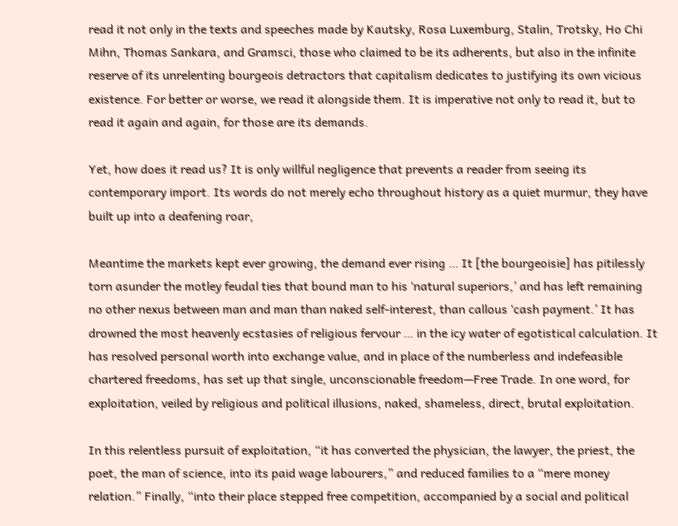read it not only in the texts and speeches made by Kautsky, Rosa Luxemburg, Stalin, Trotsky, Ho Chi Mihn, Thomas Sankara, and Gramsci, those who claimed to be its adherents, but also in the infinite reserve of its unrelenting bourgeois detractors that capitalism dedicates to justifying its own vicious existence. For better or worse, we read it alongside them. It is imperative not only to read it, but to read it again and again, for those are its demands.

Yet, how does it read us? It is only willful negligence that prevents a reader from seeing its contemporary import. Its words do not merely echo throughout history as a quiet murmur, they have built up into a deafening roar,

Meantime the markets kept ever growing, the demand ever rising … It [the bourgeoisie] has pitilessly torn asunder the motley feudal ties that bound man to his ‘natural superiors,’ and has left remaining no other nexus between man and man than naked self-interest, than callous ‘cash payment.’ It has drowned the most heavenly ecstasies of religious fervour … in the icy water of egotistical calculation. It has resolved personal worth into exchange value, and in place of the numberless and indefeasible chartered freedoms, has set up that single, unconscionable freedom—Free Trade. In one word, for exploitation, veiled by religious and political illusions, naked, shameless, direct, brutal exploitation.

In this relentless pursuit of exploitation, “it has converted the physician, the lawyer, the priest, the poet, the man of science, into its paid wage labourers,” and reduced families to a “mere money relation.” Finally, “into their place stepped free competition, accompanied by a social and political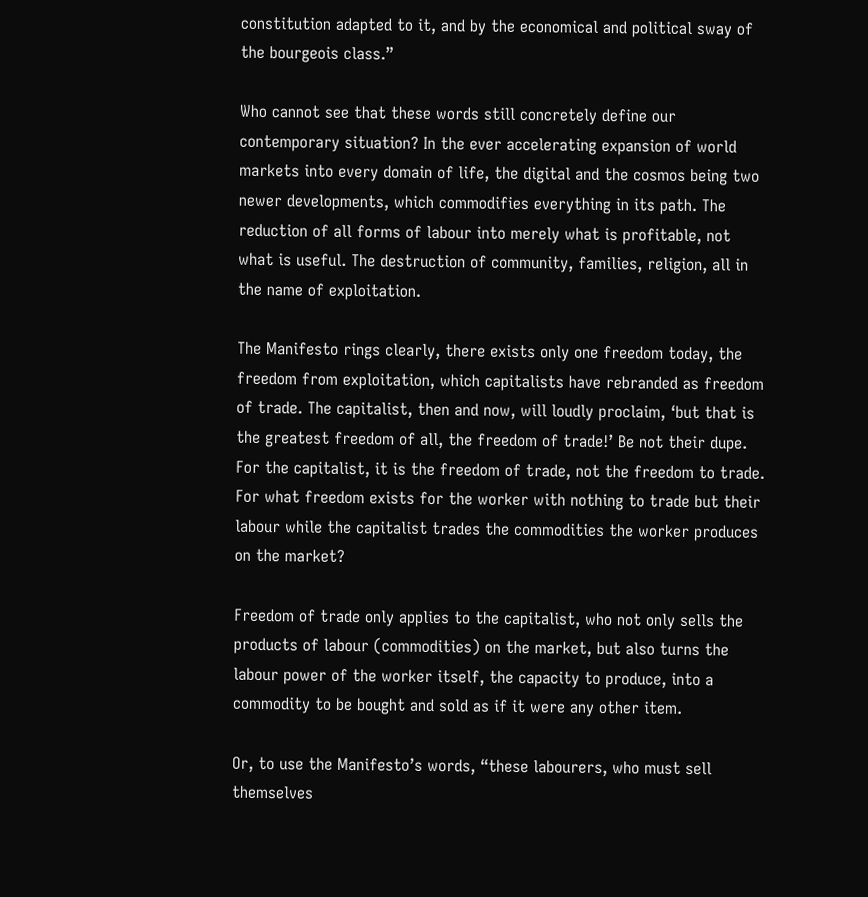constitution adapted to it, and by the economical and political sway of the bourgeois class.”

Who cannot see that these words still concretely define our contemporary situation? In the ever accelerating expansion of world markets into every domain of life, the digital and the cosmos being two newer developments, which commodifies everything in its path. The reduction of all forms of labour into merely what is profitable, not what is useful. The destruction of community, families, religion, all in the name of exploitation.

The Manifesto rings clearly, there exists only one freedom today, the freedom from exploitation, which capitalists have rebranded as freedom of trade. The capitalist, then and now, will loudly proclaim, ‘but that is the greatest freedom of all, the freedom of trade!’ Be not their dupe. For the capitalist, it is the freedom of trade, not the freedom to trade. For what freedom exists for the worker with nothing to trade but their labour while the capitalist trades the commodities the worker produces on the market?

Freedom of trade only applies to the capitalist, who not only sells the products of labour (commodities) on the market, but also turns the labour power of the worker itself, the capacity to produce, into a commodity to be bought and sold as if it were any other item.

Or, to use the Manifesto’s words, “these labourers, who must sell themselves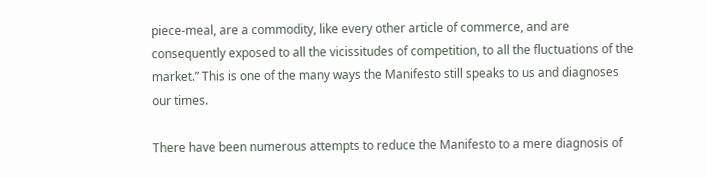piece-meal, are a commodity, like every other article of commerce, and are consequently exposed to all the vicissitudes of competition, to all the fluctuations of the market.” This is one of the many ways the Manifesto still speaks to us and diagnoses our times.

There have been numerous attempts to reduce the Manifesto to a mere diagnosis of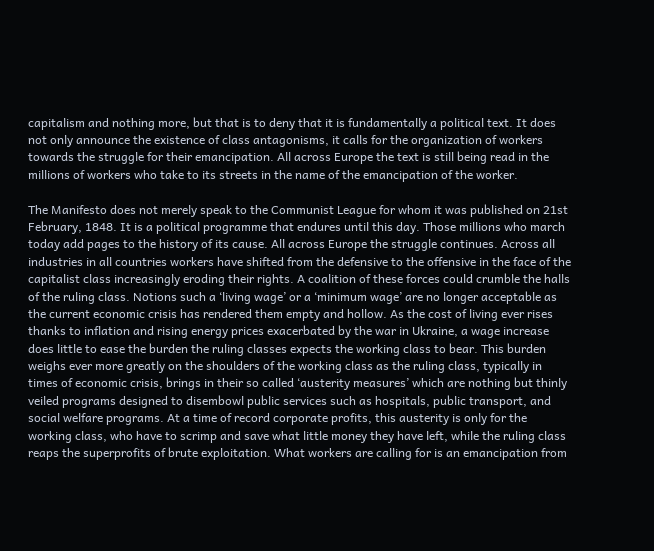capitalism and nothing more, but that is to deny that it is fundamentally a political text. It does not only announce the existence of class antagonisms, it calls for the organization of workers towards the struggle for their emancipation. All across Europe the text is still being read in the millions of workers who take to its streets in the name of the emancipation of the worker.

The Manifesto does not merely speak to the Communist League for whom it was published on 21st February, 1848. It is a political programme that endures until this day. Those millions who march today add pages to the history of its cause. All across Europe the struggle continues. Across all industries in all countries workers have shifted from the defensive to the offensive in the face of the capitalist class increasingly eroding their rights. A coalition of these forces could crumble the halls of the ruling class. Notions such a ‘living wage’ or a ‘minimum wage’ are no longer acceptable as the current economic crisis has rendered them empty and hollow. As the cost of living ever rises thanks to inflation and rising energy prices exacerbated by the war in Ukraine, a wage increase does little to ease the burden the ruling classes expects the working class to bear. This burden weighs ever more greatly on the shoulders of the working class as the ruling class, typically in times of economic crisis, brings in their so called ‘austerity measures’ which are nothing but thinly veiled programs designed to disembowl public services such as hospitals, public transport, and social welfare programs. At a time of record corporate profits, this austerity is only for the working class, who have to scrimp and save what little money they have left, while the ruling class reaps the superprofits of brute exploitation. What workers are calling for is an emancipation from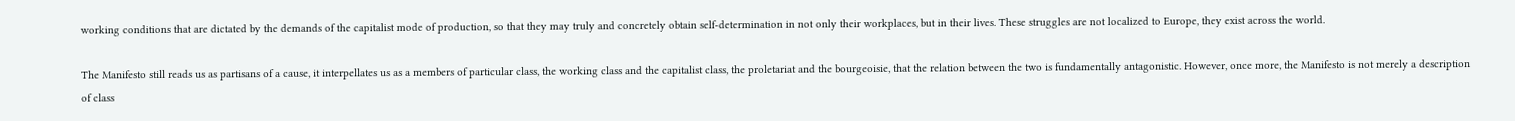working conditions that are dictated by the demands of the capitalist mode of production, so that they may truly and concretely obtain self-determination in not only their workplaces, but in their lives. These struggles are not localized to Europe, they exist across the world.

The Manifesto still reads us as partisans of a cause, it interpellates us as a members of particular class, the working class and the capitalist class, the proletariat and the bourgeoisie, that the relation between the two is fundamentally antagonistic. However, once more, the Manifesto is not merely a description of class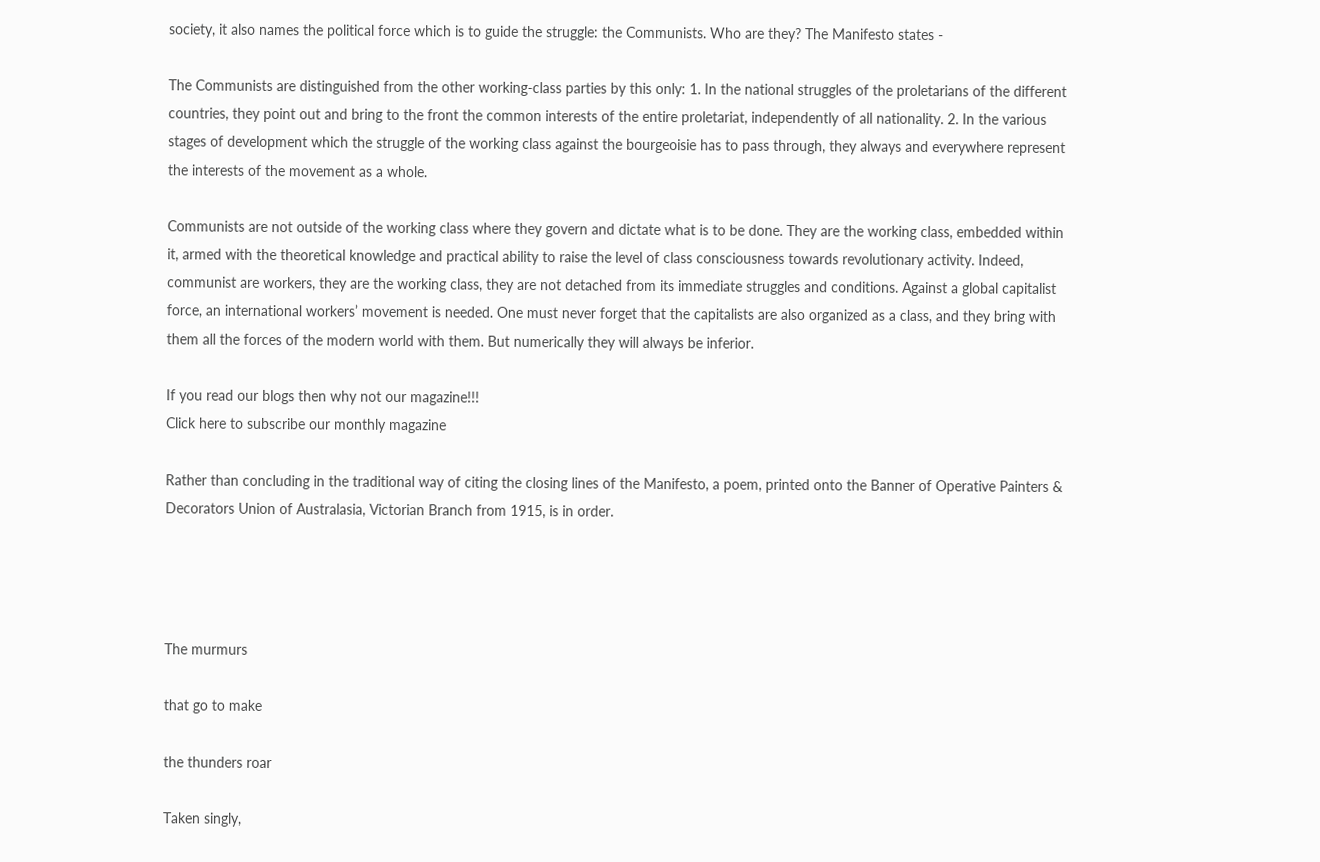society, it also names the political force which is to guide the struggle: the Communists. Who are they? The Manifesto states -

The Communists are distinguished from the other working-class parties by this only: 1. In the national struggles of the proletarians of the different countries, they point out and bring to the front the common interests of the entire proletariat, independently of all nationality. 2. In the various stages of development which the struggle of the working class against the bourgeoisie has to pass through, they always and everywhere represent the interests of the movement as a whole.

Communists are not outside of the working class where they govern and dictate what is to be done. They are the working class, embedded within it, armed with the theoretical knowledge and practical ability to raise the level of class consciousness towards revolutionary activity. Indeed, communist are workers, they are the working class, they are not detached from its immediate struggles and conditions. Against a global capitalist force, an international workers’ movement is needed. One must never forget that the capitalists are also organized as a class, and they bring with them all the forces of the modern world with them. But numerically they will always be inferior.

If you read our blogs then why not our magazine!!!
Click here to subscribe our monthly magazine

Rather than concluding in the traditional way of citing the closing lines of the Manifesto, a poem, printed onto the Banner of Operative Painters & Decorators Union of Australasia, Victorian Branch from 1915, is in order.




The murmurs

that go to make

the thunders roar

Taken singly,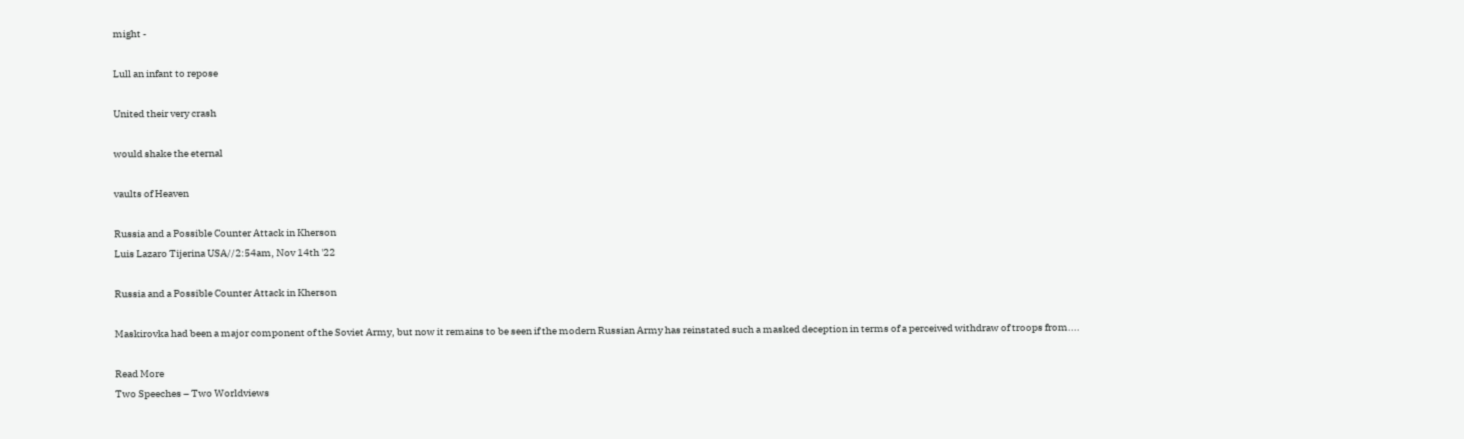might -

Lull an infant to repose

United their very crash

would shake the eternal

vaults of Heaven

Russia and a Possible Counter Attack in Kherson
Luis Lazaro Tijerina USA//2:54am, Nov 14th '22

Russia and a Possible Counter Attack in Kherson

Maskirovka had been a major component of the Soviet Army, but now it remains to be seen if the modern Russian Army has reinstated such a masked deception in terms of a perceived withdraw of troops from....

Read More
Two Speeches – Two Worldviews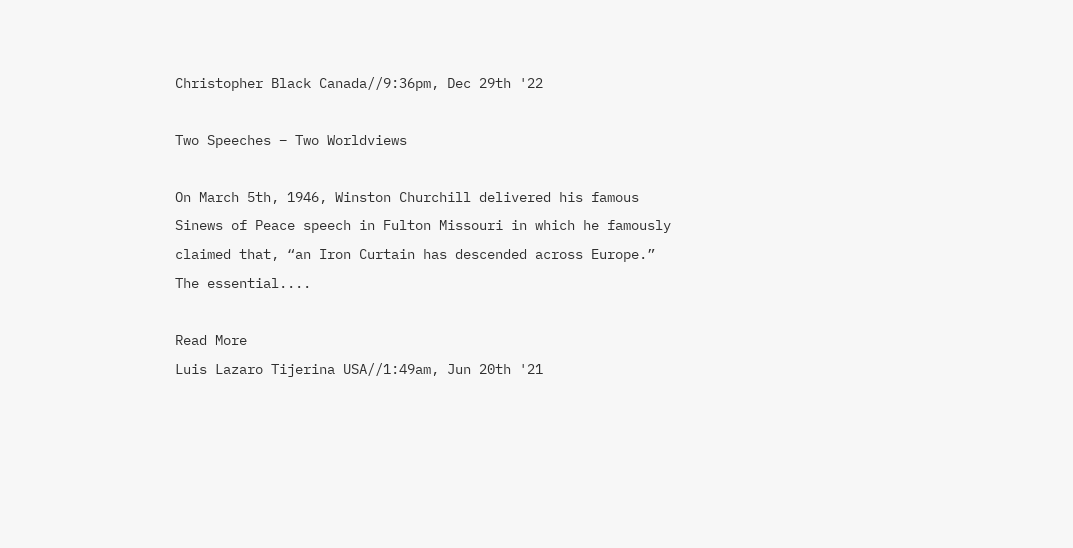Christopher Black Canada//9:36pm, Dec 29th '22

Two Speeches – Two Worldviews

On March 5th, 1946, Winston Churchill delivered his famous Sinews of Peace speech in Fulton Missouri in which he famously claimed that, “an Iron Curtain has descended across Europe.”  The essential....

Read More
Luis Lazaro Tijerina USA//1:49am, Jun 20th '21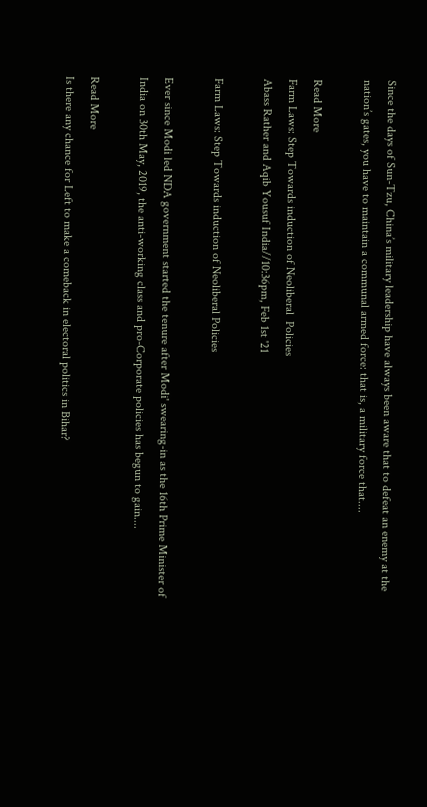Since the days of Sun-Tzu, China’s military leadership have always been aware that to defeat an enemy at the nation’s gates, you have to maintain a communal armed force: that is, a military force that....

Read More
Farm Laws: Step Towards induction of Neoliberal  Policies
Abass Rather and Aqib Yousuf India//10:36pm, Feb 1st '21

Farm Laws: Step Towards induction of Neoliberal Policies

Ever since Modi led NDA government started the tenure after Modi' swearing-in as the 16th Prime Minister of India on 30th May, 2019, the anti-working class and pro-Corporate policies has begun to gain....

Read More
Is there any chance for Left to make a comeback in electoral politics in Bihar?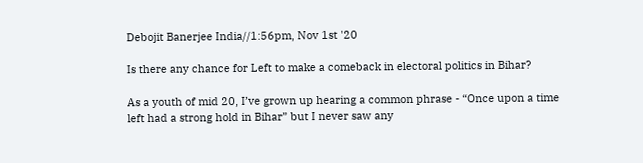Debojit Banerjee India//1:56pm, Nov 1st '20

Is there any chance for Left to make a comeback in electoral politics in Bihar?

As a youth of mid 20, I’ve grown up hearing a common phrase - “Once upon a time left had a strong hold in Bihar” but I never saw any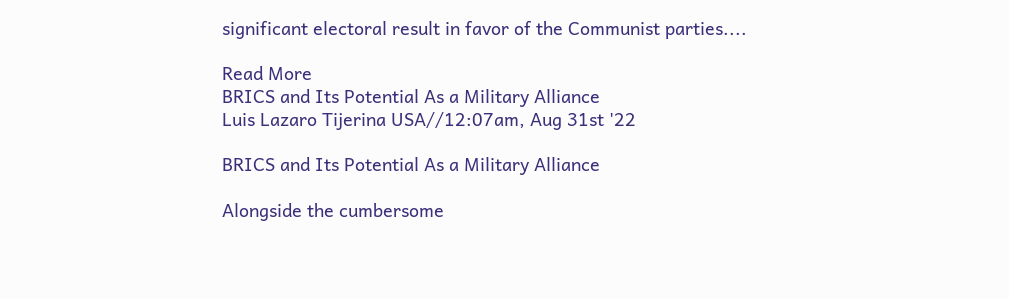significant electoral result in favor of the Communist parties....

Read More
BRICS and Its Potential As a Military Alliance
Luis Lazaro Tijerina USA//12:07am, Aug 31st '22

BRICS and Its Potential As a Military Alliance

Alongside the cumbersome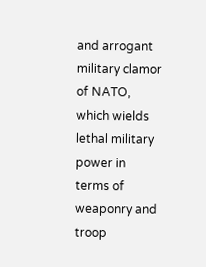and arrogant military clamor of NATO, which wields lethal military power in terms of weaponry and troop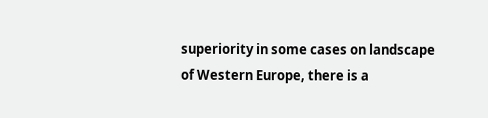superiority in some cases on landscape of Western Europe, there is a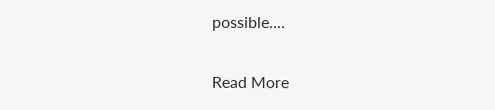possible....

Read More